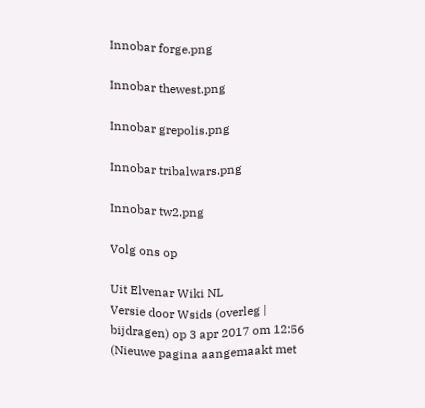Innobar forge.png

Innobar thewest.png

Innobar grepolis.png

Innobar tribalwars.png

Innobar tw2.png

Volg ons op

Uit Elvenar Wiki NL
Versie door Wsids (overleg | bijdragen) op 3 apr 2017 om 12:56 (Nieuwe pagina aangemaakt met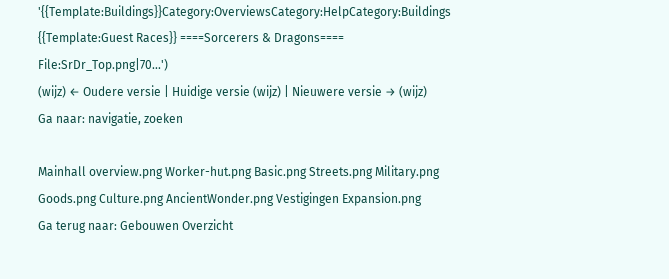'{{Template:Buildings}}Category:OverviewsCategory:HelpCategory:Buildings {{Template:Guest Races}} ====Sorcerers & Dragons==== File:SrDr_Top.png|70...')
(wijz) ← Oudere versie | Huidige versie (wijz) | Nieuwere versie → (wijz)
Ga naar: navigatie, zoeken

Mainhall overview.png Worker-hut.png Basic.png Streets.png Military.png Goods.png Culture.png AncientWonder.png Vestigingen Expansion.png
Ga terug naar: Gebouwen Overzicht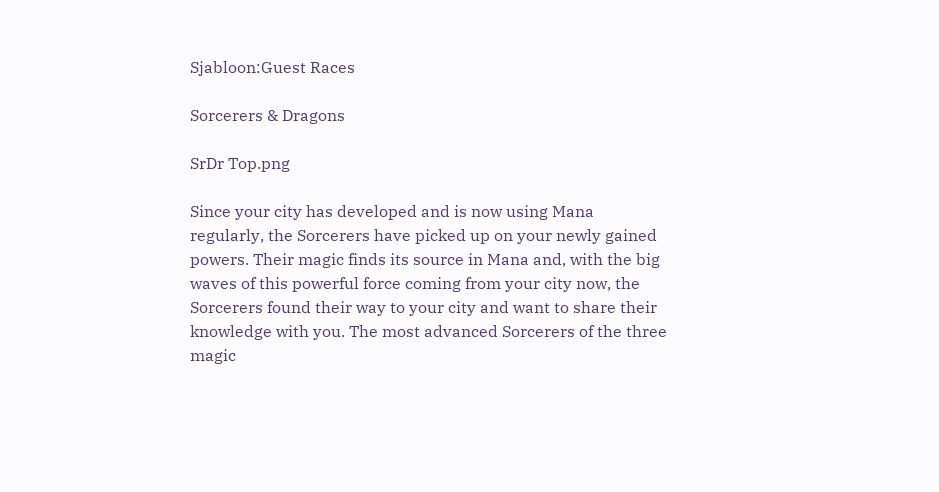Sjabloon:Guest Races

Sorcerers & Dragons

SrDr Top.png

Since your city has developed and is now using Mana regularly, the Sorcerers have picked up on your newly gained powers. Their magic finds its source in Mana and, with the big waves of this powerful force coming from your city now, the Sorcerers found their way to your city and want to share their knowledge with you. The most advanced Sorcerers of the three magic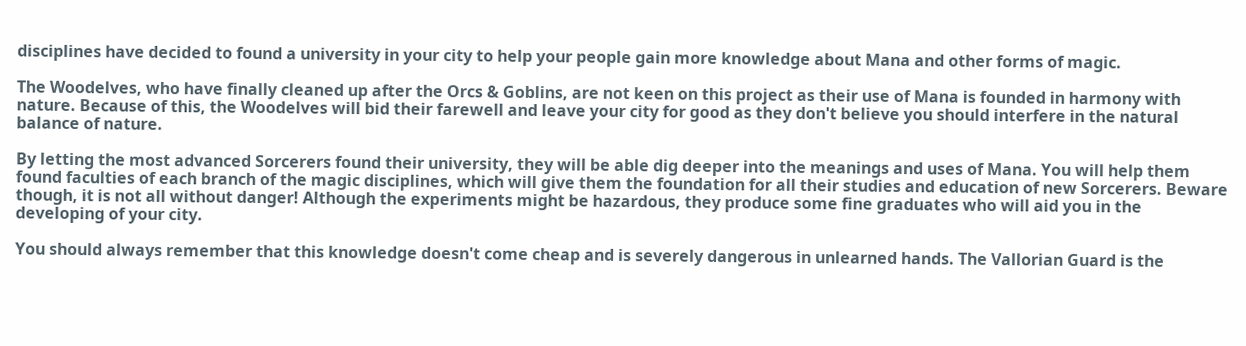disciplines have decided to found a university in your city to help your people gain more knowledge about Mana and other forms of magic.

The Woodelves, who have finally cleaned up after the Orcs & Goblins, are not keen on this project as their use of Mana is founded in harmony with nature. Because of this, the Woodelves will bid their farewell and leave your city for good as they don't believe you should interfere in the natural balance of nature.

By letting the most advanced Sorcerers found their university, they will be able dig deeper into the meanings and uses of Mana. You will help them found faculties of each branch of the magic disciplines, which will give them the foundation for all their studies and education of new Sorcerers. Beware though, it is not all without danger! Although the experiments might be hazardous, they produce some fine graduates who will aid you in the developing of your city.

You should always remember that this knowledge doesn't come cheap and is severely dangerous in unlearned hands. The Vallorian Guard is the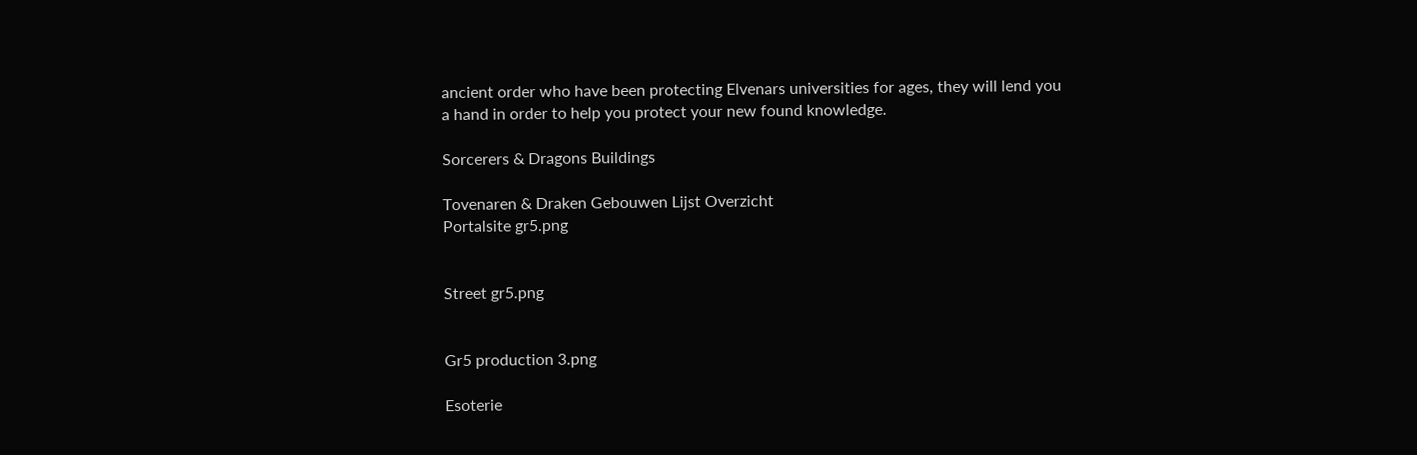ancient order who have been protecting Elvenars universities for ages, they will lend you a hand in order to help you protect your new found knowledge.

Sorcerers & Dragons Buildings

Tovenaren & Draken Gebouwen Lijst Overzicht
Portalsite gr5.png


Street gr5.png


Gr5 production 3.png

Esoterie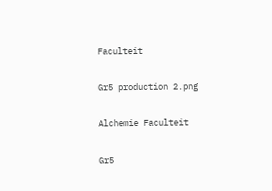Faculteit

Gr5 production 2.png

Alchemie Faculteit

Gr5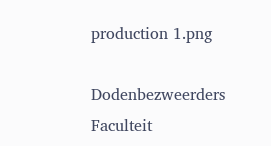production 1.png

Dodenbezweerders Faculteit